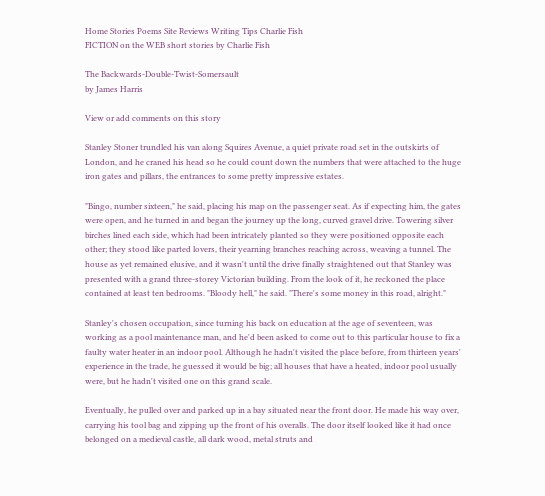Home Stories Poems Site Reviews Writing Tips Charlie Fish
FICTION on the WEB short stories by Charlie Fish

The Backwards-Double-Twist-Somersault
by James Harris

View or add comments on this story

Stanley Stoner trundled his van along Squires Avenue, a quiet private road set in the outskirts of London, and he craned his head so he could count down the numbers that were attached to the huge iron gates and pillars, the entrances to some pretty impressive estates.

"Bingo, number sixteen," he said, placing his map on the passenger seat. As if expecting him, the gates were open, and he turned in and began the journey up the long, curved gravel drive. Towering silver birches lined each side, which had been intricately planted so they were positioned opposite each other; they stood like parted lovers, their yearning branches reaching across, weaving a tunnel. The house as yet remained elusive, and it wasn't until the drive finally straightened out that Stanley was presented with a grand three-storey Victorian building. From the look of it, he reckoned the place contained at least ten bedrooms. "Bloody hell," he said. "There's some money in this road, alright."

Stanley's chosen occupation, since turning his back on education at the age of seventeen, was working as a pool maintenance man, and he'd been asked to come out to this particular house to fix a faulty water heater in an indoor pool. Although he hadn't visited the place before, from thirteen years' experience in the trade, he guessed it would be big; all houses that have a heated, indoor pool usually were, but he hadn't visited one on this grand scale.

Eventually, he pulled over and parked up in a bay situated near the front door. He made his way over, carrying his tool bag and zipping up the front of his overalls. The door itself looked like it had once belonged on a medieval castle, all dark wood, metal struts and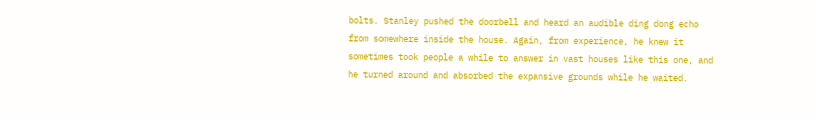bolts. Stanley pushed the doorbell and heard an audible ding dong echo from somewhere inside the house. Again, from experience, he knew it sometimes took people a while to answer in vast houses like this one, and he turned around and absorbed the expansive grounds while he waited.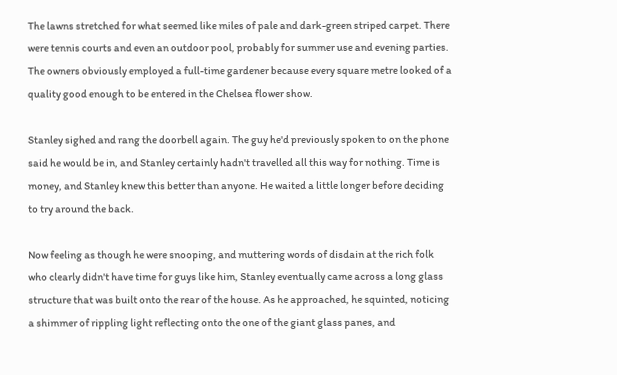The lawns stretched for what seemed like miles of pale and dark-green striped carpet. There were tennis courts and even an outdoor pool, probably for summer use and evening parties. The owners obviously employed a full-time gardener because every square metre looked of a quality good enough to be entered in the Chelsea flower show.

Stanley sighed and rang the doorbell again. The guy he'd previously spoken to on the phone said he would be in, and Stanley certainly hadn't travelled all this way for nothing. Time is money, and Stanley knew this better than anyone. He waited a little longer before deciding to try around the back.

Now feeling as though he were snooping, and muttering words of disdain at the rich folk who clearly didn't have time for guys like him, Stanley eventually came across a long glass structure that was built onto the rear of the house. As he approached, he squinted, noticing a shimmer of rippling light reflecting onto the one of the giant glass panes, and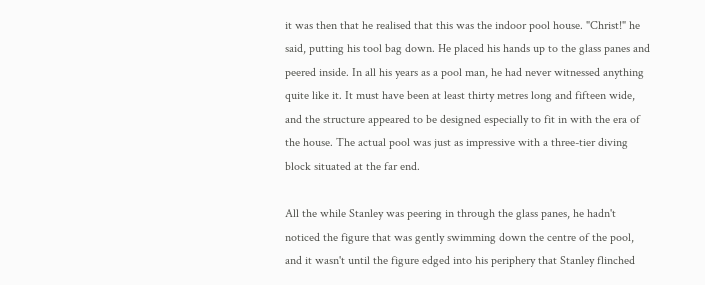it was then that he realised that this was the indoor pool house. "Christ!" he said, putting his tool bag down. He placed his hands up to the glass panes and peered inside. In all his years as a pool man, he had never witnessed anything quite like it. It must have been at least thirty metres long and fifteen wide, and the structure appeared to be designed especially to fit in with the era of the house. The actual pool was just as impressive with a three-tier diving block situated at the far end.

All the while Stanley was peering in through the glass panes, he hadn't noticed the figure that was gently swimming down the centre of the pool, and it wasn't until the figure edged into his periphery that Stanley flinched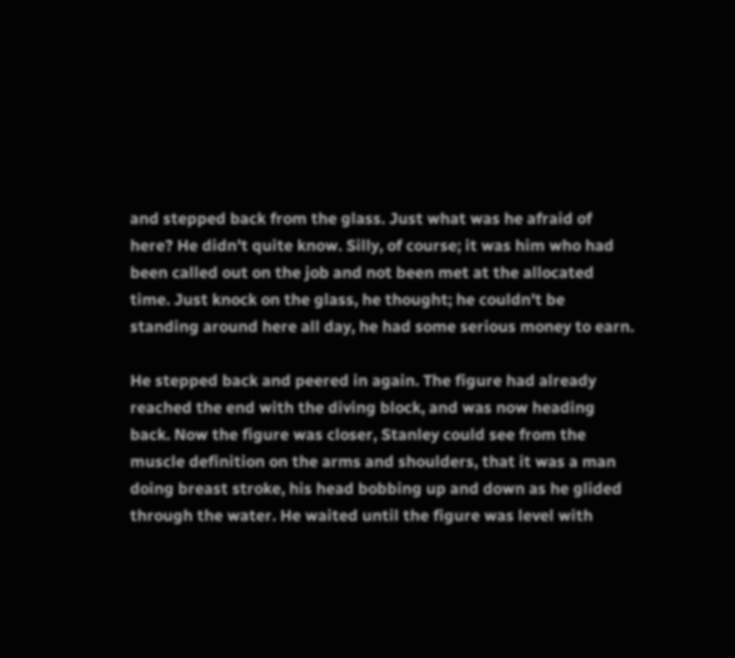and stepped back from the glass. Just what was he afraid of here? He didn't quite know. Silly, of course; it was him who had been called out on the job and not been met at the allocated time. Just knock on the glass, he thought; he couldn't be standing around here all day, he had some serious money to earn.

He stepped back and peered in again. The figure had already reached the end with the diving block, and was now heading back. Now the figure was closer, Stanley could see from the muscle definition on the arms and shoulders, that it was a man doing breast stroke, his head bobbing up and down as he glided through the water. He waited until the figure was level with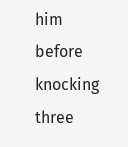him before knocking three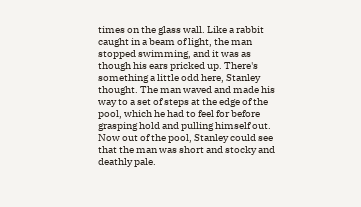times on the glass wall. Like a rabbit caught in a beam of light, the man stopped swimming, and it was as though his ears pricked up. There's something a little odd here, Stanley thought. The man waved and made his way to a set of steps at the edge of the pool, which he had to feel for before grasping hold and pulling himself out. Now out of the pool, Stanley could see that the man was short and stocky and deathly pale.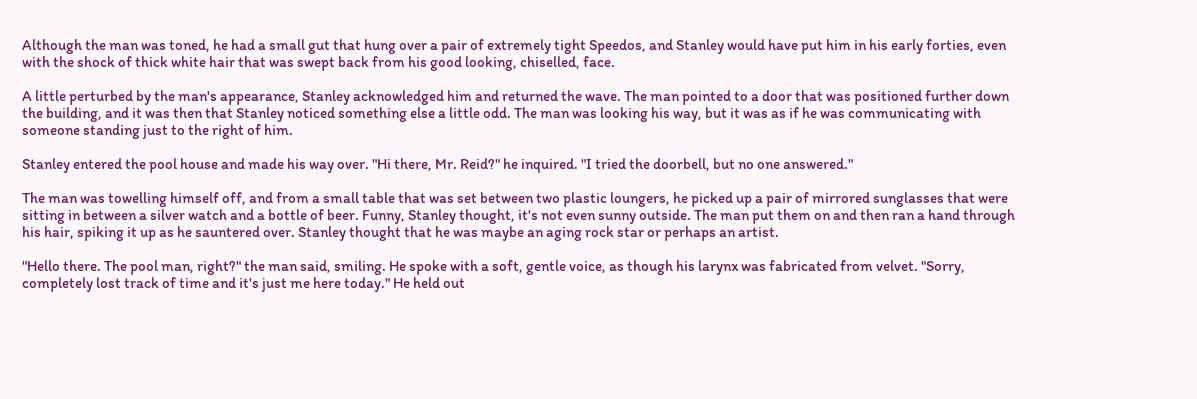Although the man was toned, he had a small gut that hung over a pair of extremely tight Speedos, and Stanley would have put him in his early forties, even with the shock of thick white hair that was swept back from his good looking, chiselled, face.

A little perturbed by the man's appearance, Stanley acknowledged him and returned the wave. The man pointed to a door that was positioned further down the building, and it was then that Stanley noticed something else a little odd. The man was looking his way, but it was as if he was communicating with someone standing just to the right of him.

Stanley entered the pool house and made his way over. "Hi there, Mr. Reid?" he inquired. "I tried the doorbell, but no one answered."

The man was towelling himself off, and from a small table that was set between two plastic loungers, he picked up a pair of mirrored sunglasses that were sitting in between a silver watch and a bottle of beer. Funny, Stanley thought, it's not even sunny outside. The man put them on and then ran a hand through his hair, spiking it up as he sauntered over. Stanley thought that he was maybe an aging rock star or perhaps an artist.

"Hello there. The pool man, right?" the man said, smiling. He spoke with a soft, gentle voice, as though his larynx was fabricated from velvet. "Sorry, completely lost track of time and it's just me here today." He held out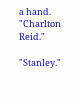a hand. "Charlton Reid."

"Stanley."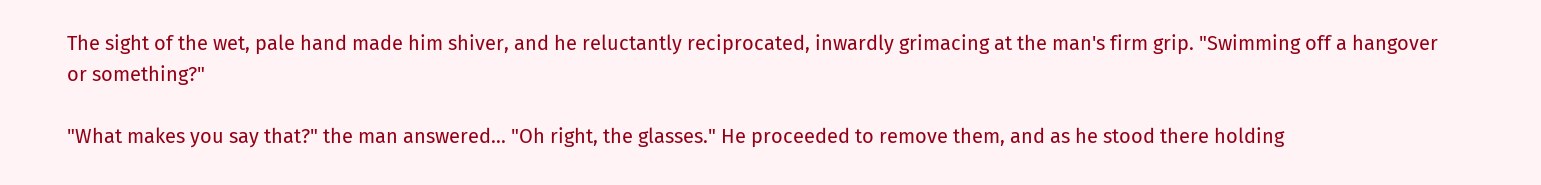The sight of the wet, pale hand made him shiver, and he reluctantly reciprocated, inwardly grimacing at the man's firm grip. "Swimming off a hangover or something?"

"What makes you say that?" the man answered... "Oh right, the glasses." He proceeded to remove them, and as he stood there holding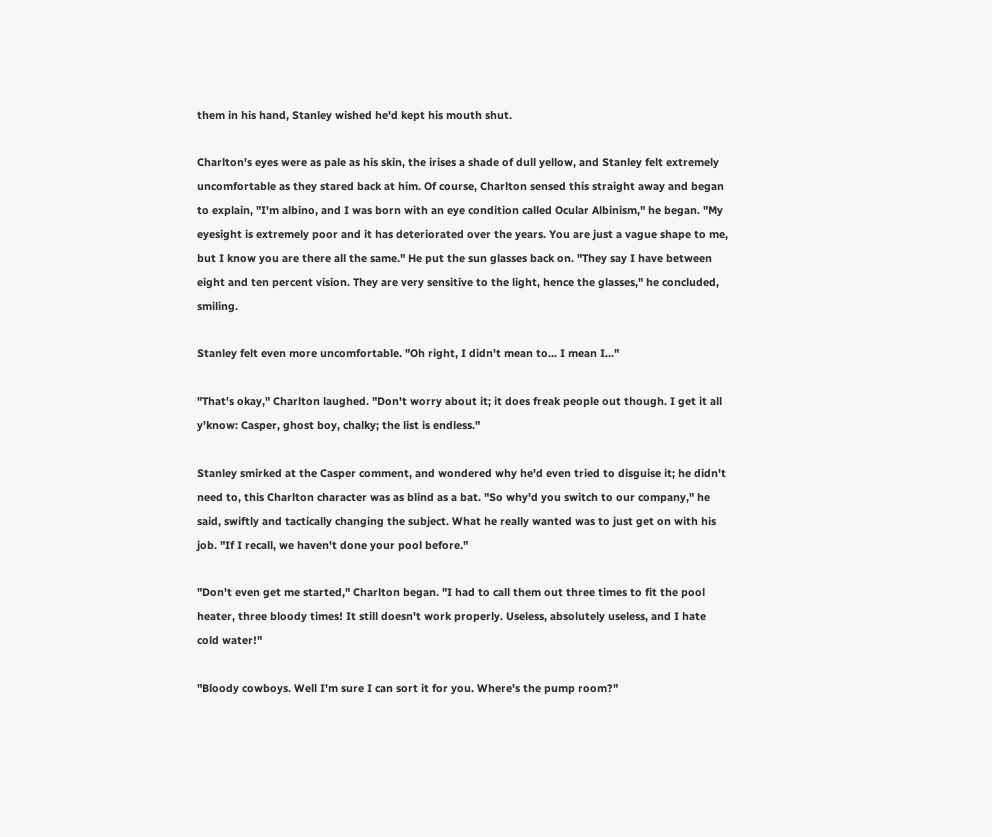them in his hand, Stanley wished he'd kept his mouth shut.

Charlton's eyes were as pale as his skin, the irises a shade of dull yellow, and Stanley felt extremely uncomfortable as they stared back at him. Of course, Charlton sensed this straight away and began to explain, "I'm albino, and I was born with an eye condition called Ocular Albinism," he began. "My eyesight is extremely poor and it has deteriorated over the years. You are just a vague shape to me, but I know you are there all the same." He put the sun glasses back on. "They say I have between eight and ten percent vision. They are very sensitive to the light, hence the glasses," he concluded, smiling.

Stanley felt even more uncomfortable. "Oh right, I didn't mean to... I mean I..."

"That's okay," Charlton laughed. "Don't worry about it; it does freak people out though. I get it all y'know: Casper, ghost boy, chalky; the list is endless."

Stanley smirked at the Casper comment, and wondered why he'd even tried to disguise it; he didn't need to, this Charlton character was as blind as a bat. "So why'd you switch to our company," he said, swiftly and tactically changing the subject. What he really wanted was to just get on with his job. "If I recall, we haven't done your pool before."

"Don't even get me started," Charlton began. "I had to call them out three times to fit the pool heater, three bloody times! It still doesn't work properly. Useless, absolutely useless, and I hate cold water!"

"Bloody cowboys. Well I'm sure I can sort it for you. Where's the pump room?"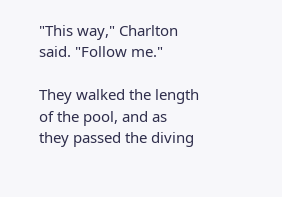"This way," Charlton said. "Follow me."

They walked the length of the pool, and as they passed the diving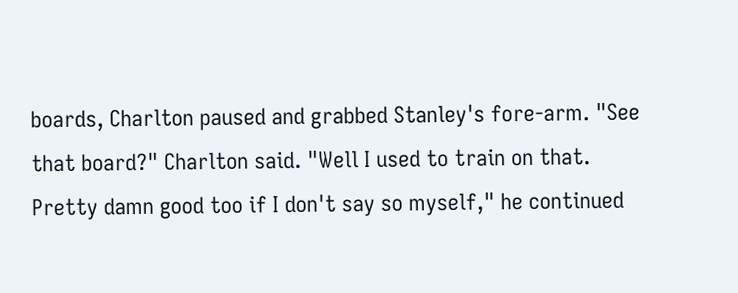boards, Charlton paused and grabbed Stanley's fore-arm. "See that board?" Charlton said. "Well I used to train on that. Pretty damn good too if I don't say so myself," he continued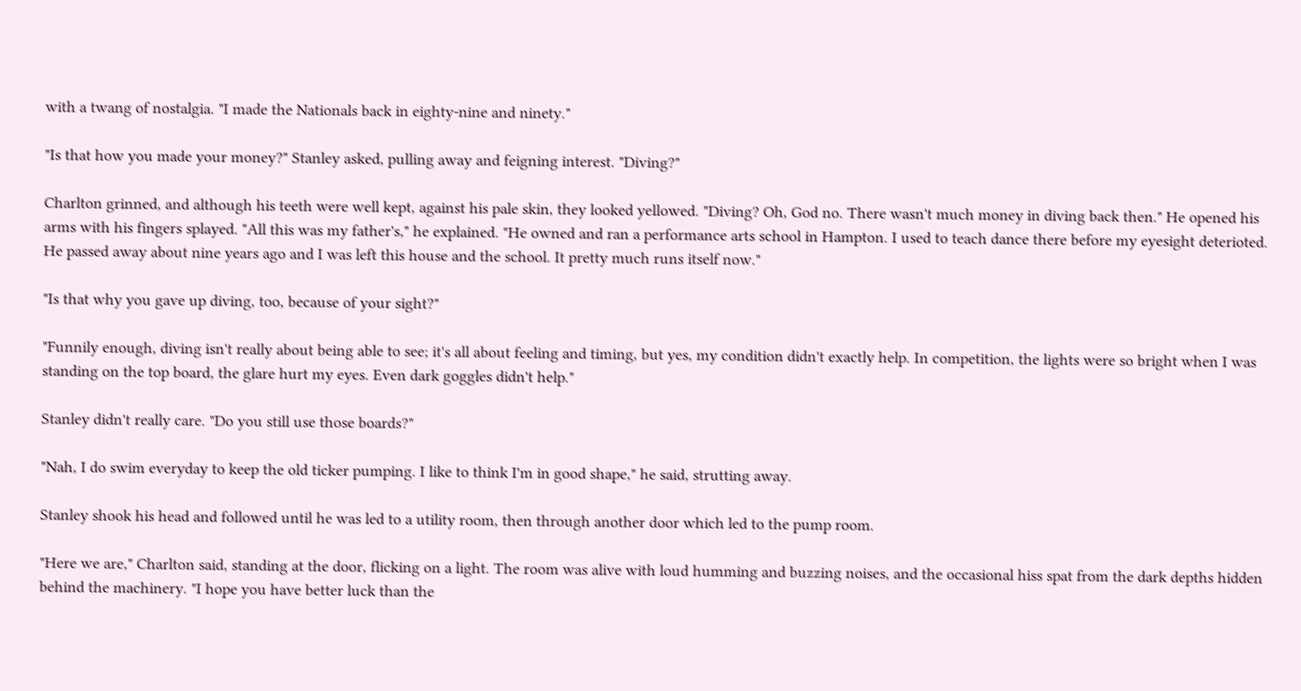with a twang of nostalgia. "I made the Nationals back in eighty-nine and ninety."

"Is that how you made your money?" Stanley asked, pulling away and feigning interest. "Diving?"

Charlton grinned, and although his teeth were well kept, against his pale skin, they looked yellowed. "Diving? Oh, God no. There wasn't much money in diving back then." He opened his arms with his fingers splayed. "All this was my father's," he explained. "He owned and ran a performance arts school in Hampton. I used to teach dance there before my eyesight deterioted. He passed away about nine years ago and I was left this house and the school. It pretty much runs itself now."

"Is that why you gave up diving, too, because of your sight?"

"Funnily enough, diving isn't really about being able to see; it's all about feeling and timing, but yes, my condition didn't exactly help. In competition, the lights were so bright when I was standing on the top board, the glare hurt my eyes. Even dark goggles didn't help."

Stanley didn't really care. "Do you still use those boards?"

"Nah, I do swim everyday to keep the old ticker pumping. I like to think I'm in good shape," he said, strutting away.

Stanley shook his head and followed until he was led to a utility room, then through another door which led to the pump room.

"Here we are," Charlton said, standing at the door, flicking on a light. The room was alive with loud humming and buzzing noises, and the occasional hiss spat from the dark depths hidden behind the machinery. "I hope you have better luck than the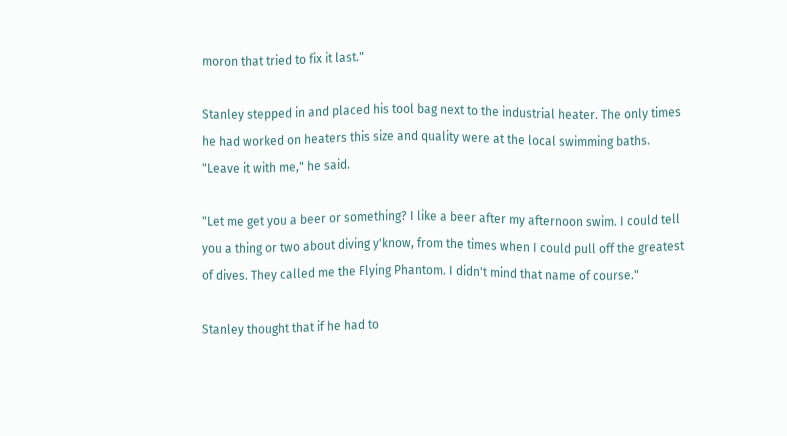moron that tried to fix it last."

Stanley stepped in and placed his tool bag next to the industrial heater. The only times he had worked on heaters this size and quality were at the local swimming baths. "Leave it with me," he said.

"Let me get you a beer or something? I like a beer after my afternoon swim. I could tell you a thing or two about diving y'know, from the times when I could pull off the greatest of dives. They called me the Flying Phantom. I didn't mind that name of course."

Stanley thought that if he had to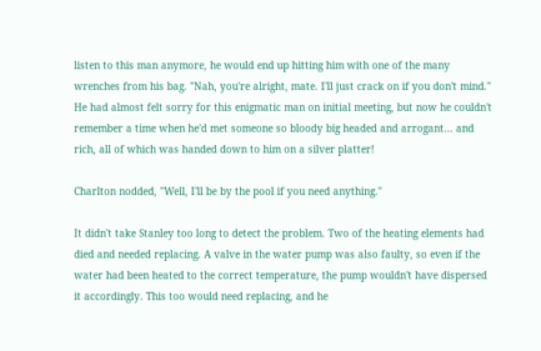listen to this man anymore, he would end up hitting him with one of the many wrenches from his bag. "Nah, you're alright, mate. I'll just crack on if you don't mind." He had almost felt sorry for this enigmatic man on initial meeting, but now he couldn't remember a time when he'd met someone so bloody big headed and arrogant... and rich, all of which was handed down to him on a silver platter!

Charlton nodded, "Well, I'll be by the pool if you need anything."

It didn't take Stanley too long to detect the problem. Two of the heating elements had died and needed replacing. A valve in the water pump was also faulty, so even if the water had been heated to the correct temperature, the pump wouldn't have dispersed it accordingly. This too would need replacing, and he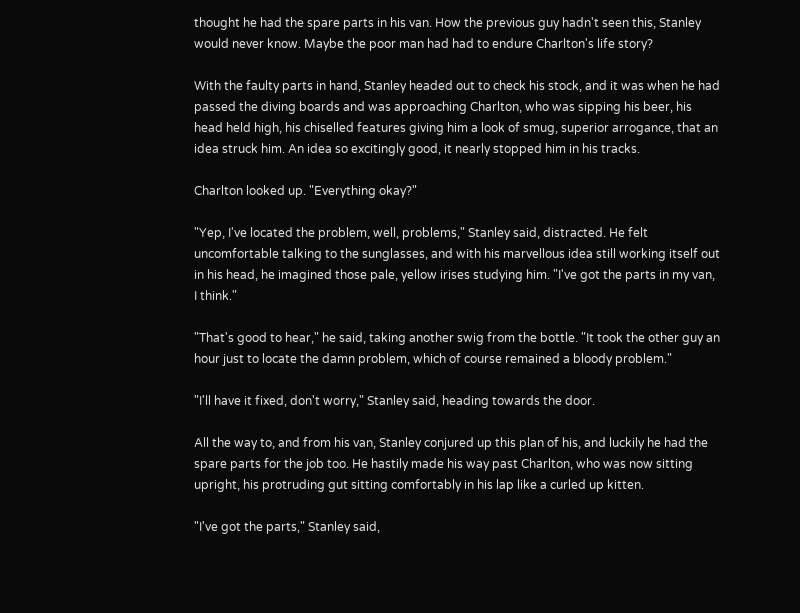thought he had the spare parts in his van. How the previous guy hadn't seen this, Stanley would never know. Maybe the poor man had had to endure Charlton's life story?

With the faulty parts in hand, Stanley headed out to check his stock, and it was when he had passed the diving boards and was approaching Charlton, who was sipping his beer, his head held high, his chiselled features giving him a look of smug, superior arrogance, that an idea struck him. An idea so excitingly good, it nearly stopped him in his tracks.

Charlton looked up. "Everything okay?"

"Yep, I've located the problem, well, problems," Stanley said, distracted. He felt uncomfortable talking to the sunglasses, and with his marvellous idea still working itself out in his head, he imagined those pale, yellow irises studying him. "I've got the parts in my van, I think."

"That's good to hear," he said, taking another swig from the bottle. "It took the other guy an hour just to locate the damn problem, which of course remained a bloody problem."

"I'll have it fixed, don't worry," Stanley said, heading towards the door.

All the way to, and from his van, Stanley conjured up this plan of his, and luckily he had the spare parts for the job too. He hastily made his way past Charlton, who was now sitting upright, his protruding gut sitting comfortably in his lap like a curled up kitten.

"I've got the parts," Stanley said,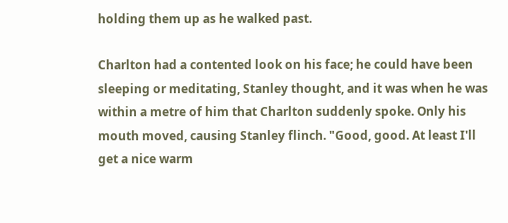holding them up as he walked past.

Charlton had a contented look on his face; he could have been sleeping or meditating, Stanley thought, and it was when he was within a metre of him that Charlton suddenly spoke. Only his mouth moved, causing Stanley flinch. "Good, good. At least I'll get a nice warm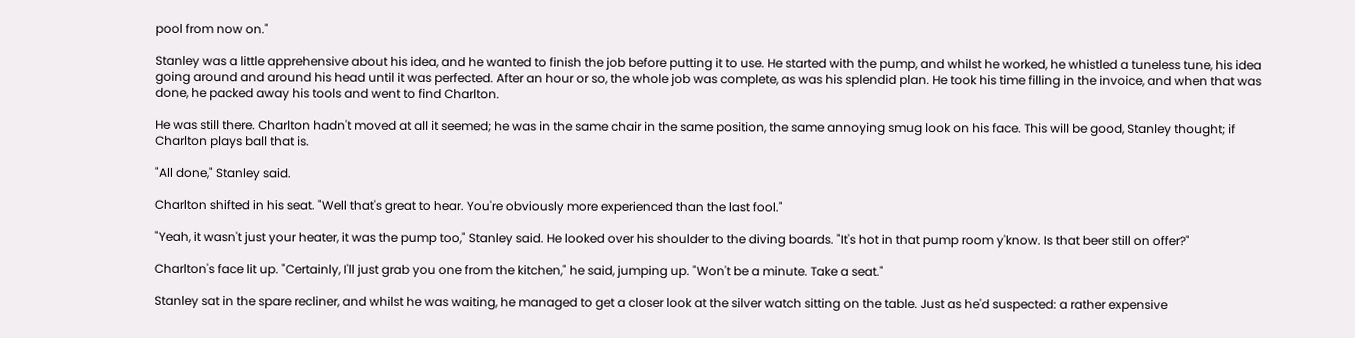pool from now on."

Stanley was a little apprehensive about his idea, and he wanted to finish the job before putting it to use. He started with the pump, and whilst he worked, he whistled a tuneless tune, his idea going around and around his head until it was perfected. After an hour or so, the whole job was complete, as was his splendid plan. He took his time filling in the invoice, and when that was done, he packed away his tools and went to find Charlton.

He was still there. Charlton hadn't moved at all it seemed; he was in the same chair in the same position, the same annoying smug look on his face. This will be good, Stanley thought; if Charlton plays ball that is.

"All done," Stanley said.

Charlton shifted in his seat. "Well that's great to hear. You're obviously more experienced than the last fool."

"Yeah, it wasn't just your heater, it was the pump too," Stanley said. He looked over his shoulder to the diving boards. "It's hot in that pump room y'know. Is that beer still on offer?"

Charlton's face lit up. "Certainly, I'll just grab you one from the kitchen," he said, jumping up. "Won't be a minute. Take a seat."

Stanley sat in the spare recliner, and whilst he was waiting, he managed to get a closer look at the silver watch sitting on the table. Just as he'd suspected: a rather expensive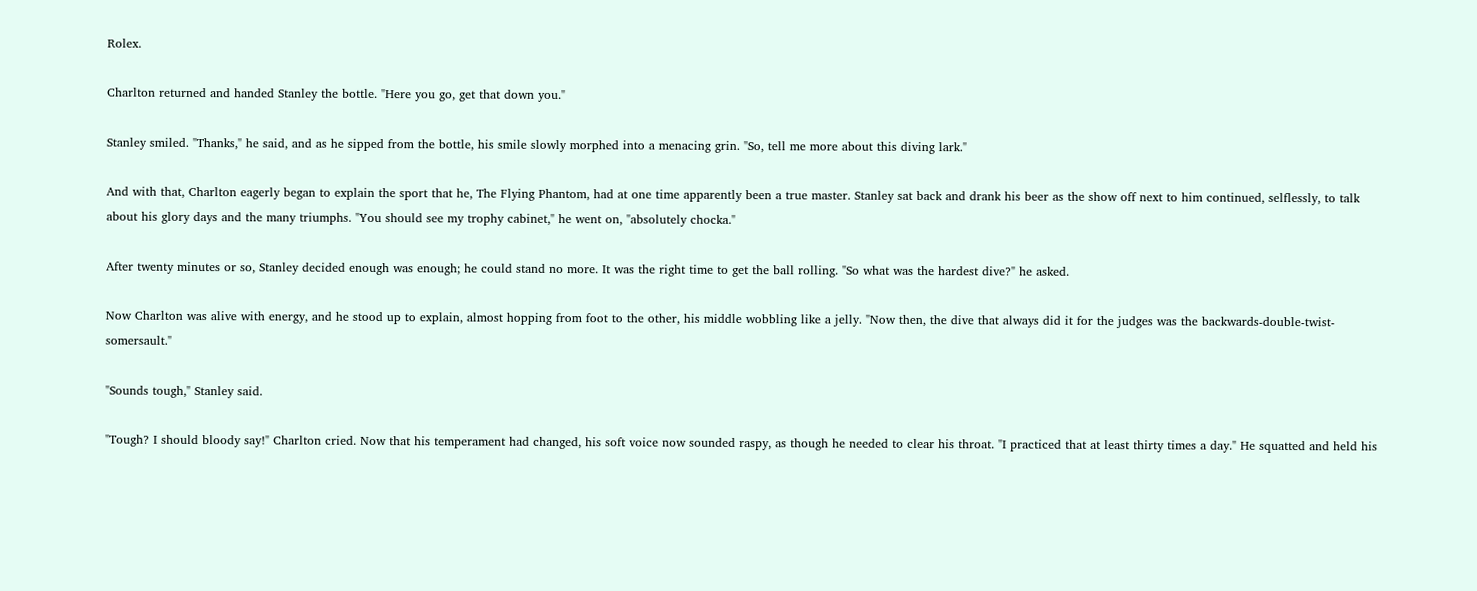Rolex.

Charlton returned and handed Stanley the bottle. "Here you go, get that down you."

Stanley smiled. "Thanks," he said, and as he sipped from the bottle, his smile slowly morphed into a menacing grin. "So, tell me more about this diving lark."

And with that, Charlton eagerly began to explain the sport that he, The Flying Phantom, had at one time apparently been a true master. Stanley sat back and drank his beer as the show off next to him continued, selflessly, to talk about his glory days and the many triumphs. "You should see my trophy cabinet," he went on, "absolutely chocka."

After twenty minutes or so, Stanley decided enough was enough; he could stand no more. It was the right time to get the ball rolling. "So what was the hardest dive?" he asked.

Now Charlton was alive with energy, and he stood up to explain, almost hopping from foot to the other, his middle wobbling like a jelly. "Now then, the dive that always did it for the judges was the backwards-double-twist-somersault."

"Sounds tough," Stanley said.

"Tough? I should bloody say!" Charlton cried. Now that his temperament had changed, his soft voice now sounded raspy, as though he needed to clear his throat. "I practiced that at least thirty times a day." He squatted and held his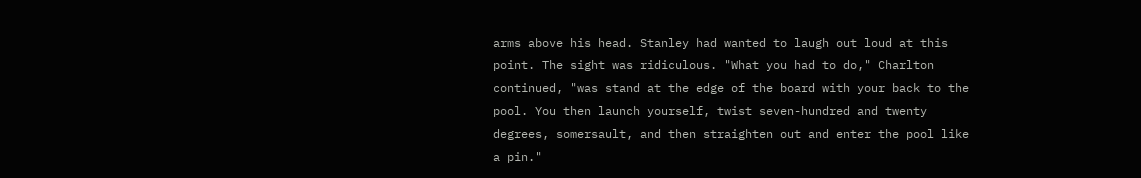arms above his head. Stanley had wanted to laugh out loud at this point. The sight was ridiculous. "What you had to do," Charlton continued, "was stand at the edge of the board with your back to the pool. You then launch yourself, twist seven-hundred and twenty degrees, somersault, and then straighten out and enter the pool like a pin."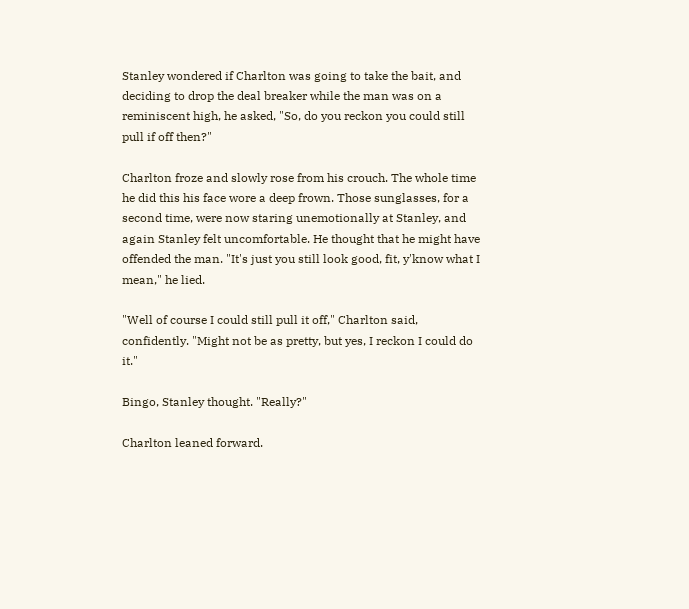Stanley wondered if Charlton was going to take the bait, and deciding to drop the deal breaker while the man was on a reminiscent high, he asked, "So, do you reckon you could still pull if off then?"

Charlton froze and slowly rose from his crouch. The whole time he did this his face wore a deep frown. Those sunglasses, for a second time, were now staring unemotionally at Stanley, and again Stanley felt uncomfortable. He thought that he might have offended the man. "It's just you still look good, fit, y'know what I mean," he lied.

"Well of course I could still pull it off," Charlton said, confidently. "Might not be as pretty, but yes, I reckon I could do it."

Bingo, Stanley thought. "Really?"

Charlton leaned forward.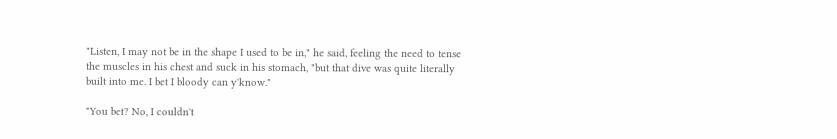"Listen, I may not be in the shape I used to be in," he said, feeling the need to tense the muscles in his chest and suck in his stomach, "but that dive was quite literally built into me. I bet I bloody can y'know."

"You bet? No, I couldn't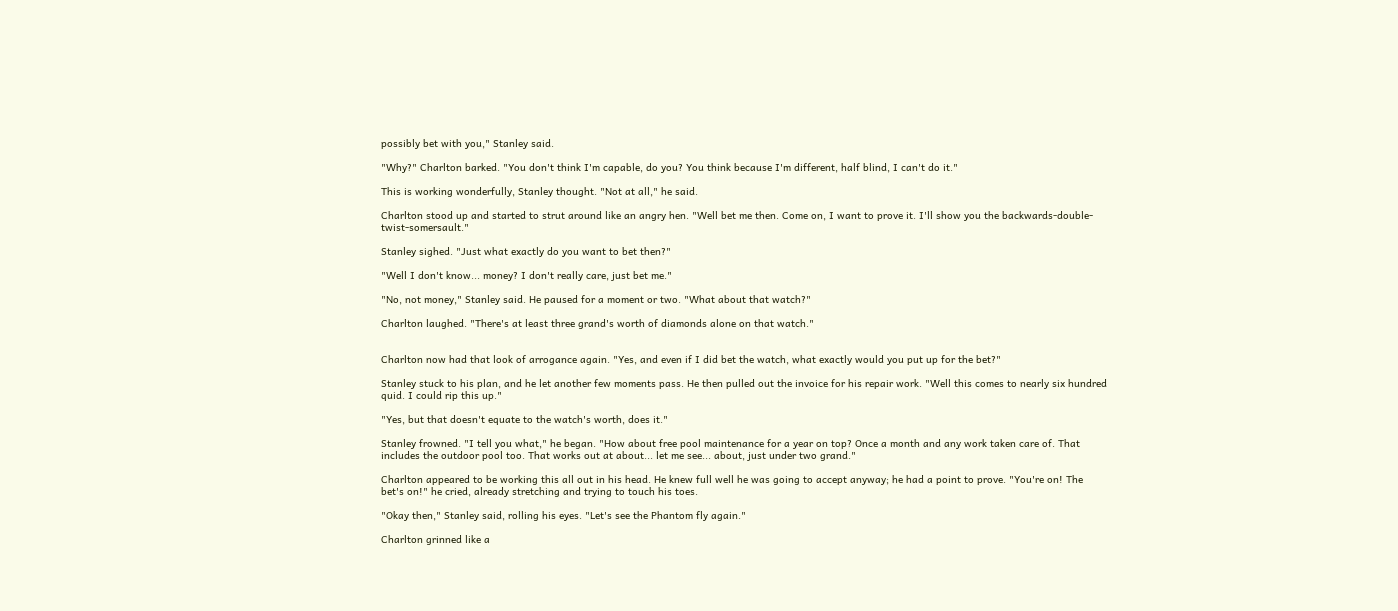possibly bet with you," Stanley said.

"Why?" Charlton barked. "You don't think I'm capable, do you? You think because I'm different, half blind, I can't do it."

This is working wonderfully, Stanley thought. "Not at all," he said.

Charlton stood up and started to strut around like an angry hen. "Well bet me then. Come on, I want to prove it. I'll show you the backwards-double-twist-somersault."

Stanley sighed. "Just what exactly do you want to bet then?"

"Well I don't know... money? I don't really care, just bet me."

"No, not money," Stanley said. He paused for a moment or two. "What about that watch?"

Charlton laughed. "There's at least three grand's worth of diamonds alone on that watch."


Charlton now had that look of arrogance again. "Yes, and even if I did bet the watch, what exactly would you put up for the bet?"

Stanley stuck to his plan, and he let another few moments pass. He then pulled out the invoice for his repair work. "Well this comes to nearly six hundred quid. I could rip this up."

"Yes, but that doesn't equate to the watch's worth, does it."

Stanley frowned. "I tell you what," he began. "How about free pool maintenance for a year on top? Once a month and any work taken care of. That includes the outdoor pool too. That works out at about... let me see... about, just under two grand."

Charlton appeared to be working this all out in his head. He knew full well he was going to accept anyway; he had a point to prove. "You're on! The bet's on!" he cried, already stretching and trying to touch his toes.

"Okay then," Stanley said, rolling his eyes. "Let's see the Phantom fly again."

Charlton grinned like a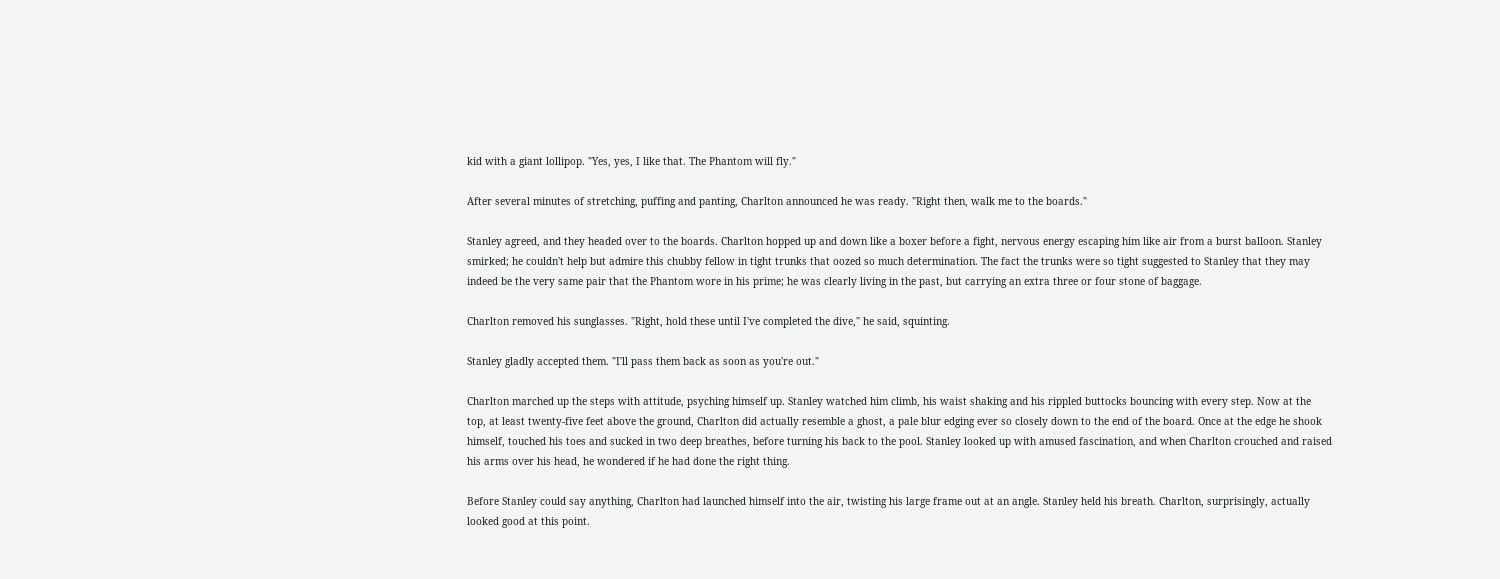kid with a giant lollipop. "Yes, yes, I like that. The Phantom will fly."

After several minutes of stretching, puffing and panting, Charlton announced he was ready. "Right then, walk me to the boards."

Stanley agreed, and they headed over to the boards. Charlton hopped up and down like a boxer before a fight, nervous energy escaping him like air from a burst balloon. Stanley smirked; he couldn't help but admire this chubby fellow in tight trunks that oozed so much determination. The fact the trunks were so tight suggested to Stanley that they may indeed be the very same pair that the Phantom wore in his prime; he was clearly living in the past, but carrying an extra three or four stone of baggage.

Charlton removed his sunglasses. "Right, hold these until I've completed the dive," he said, squinting.

Stanley gladly accepted them. "I'll pass them back as soon as you're out."

Charlton marched up the steps with attitude, psyching himself up. Stanley watched him climb, his waist shaking and his rippled buttocks bouncing with every step. Now at the top, at least twenty-five feet above the ground, Charlton did actually resemble a ghost, a pale blur edging ever so closely down to the end of the board. Once at the edge he shook himself, touched his toes and sucked in two deep breathes, before turning his back to the pool. Stanley looked up with amused fascination, and when Charlton crouched and raised his arms over his head, he wondered if he had done the right thing.

Before Stanley could say anything, Charlton had launched himself into the air, twisting his large frame out at an angle. Stanley held his breath. Charlton, surprisingly, actually looked good at this point.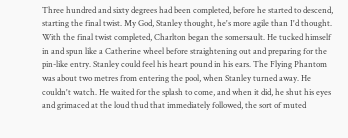Three hundred and sixty degrees had been completed, before he started to descend, starting the final twist. My God, Stanley thought, he's more agile than I'd thought. With the final twist completed, Charlton began the somersault. He tucked himself in and spun like a Catherine wheel before straightening out and preparing for the pin-like entry. Stanley could feel his heart pound in his ears. The Flying Phantom was about two metres from entering the pool, when Stanley turned away. He couldn't watch. He waited for the splash to come, and when it did, he shut his eyes and grimaced at the loud thud that immediately followed, the sort of muted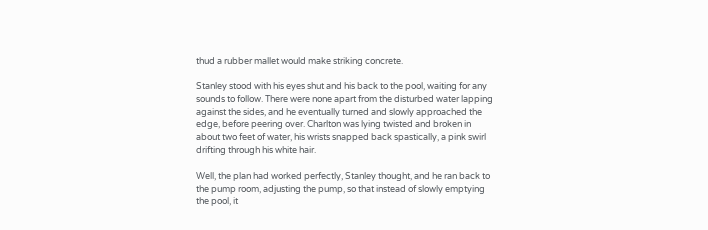thud a rubber mallet would make striking concrete.

Stanley stood with his eyes shut and his back to the pool, waiting for any sounds to follow. There were none apart from the disturbed water lapping against the sides, and he eventually turned and slowly approached the edge, before peering over. Charlton was lying twisted and broken in about two feet of water, his wrists snapped back spastically, a pink swirl drifting through his white hair.

Well, the plan had worked perfectly, Stanley thought, and he ran back to the pump room, adjusting the pump, so that instead of slowly emptying the pool, it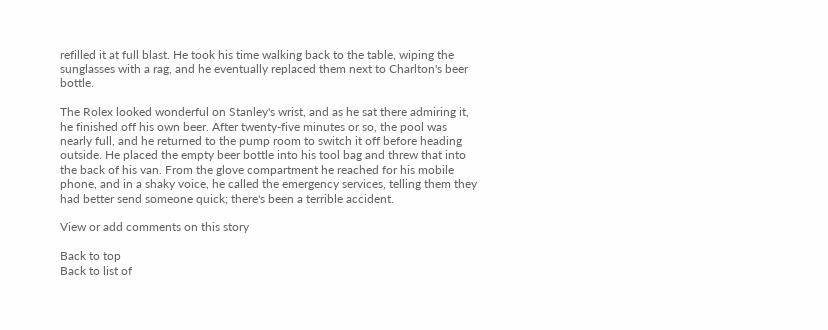refilled it at full blast. He took his time walking back to the table, wiping the sunglasses with a rag, and he eventually replaced them next to Charlton's beer bottle.

The Rolex looked wonderful on Stanley's wrist, and as he sat there admiring it, he finished off his own beer. After twenty-five minutes or so, the pool was nearly full, and he returned to the pump room to switch it off before heading outside. He placed the empty beer bottle into his tool bag and threw that into the back of his van. From the glove compartment he reached for his mobile phone, and in a shaky voice, he called the emergency services, telling them they had better send someone quick; there's been a terrible accident.

View or add comments on this story

Back to top
Back to list of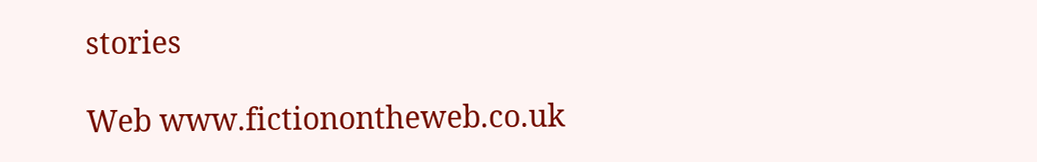stories

Web www.fictionontheweb.co.uk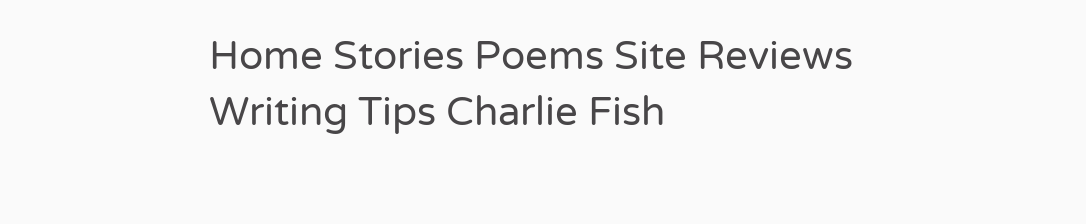Home Stories Poems Site Reviews Writing Tips Charlie Fish